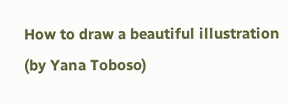How to draw a beautiful illustration (by Yana Toboso)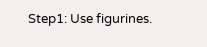Step1: Use figurines.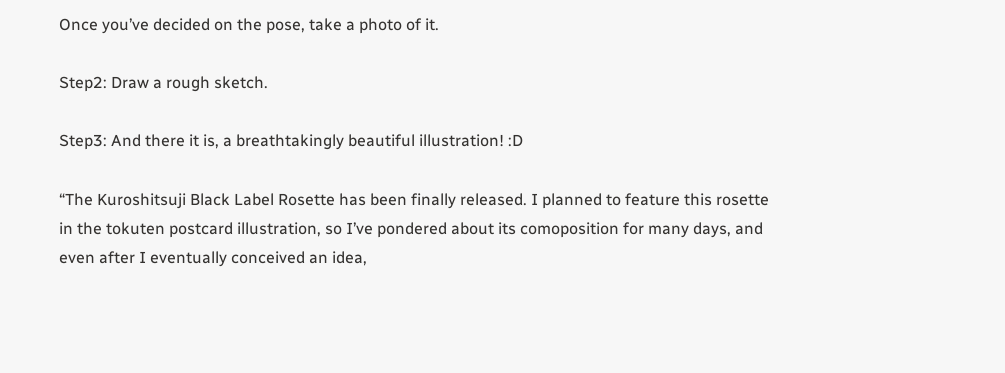Once you’ve decided on the pose, take a photo of it.

Step2: Draw a rough sketch.

Step3: And there it is, a breathtakingly beautiful illustration! :D

“The Kuroshitsuji Black Label Rosette has been finally released. I planned to feature this rosette in the tokuten postcard illustration, so I’ve pondered about its comoposition for many days, and even after I eventually conceived an idea,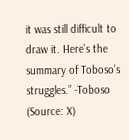it was still difficult to draw it. Here’s the summary of Toboso’s struggles.” -Toboso (Source: X)